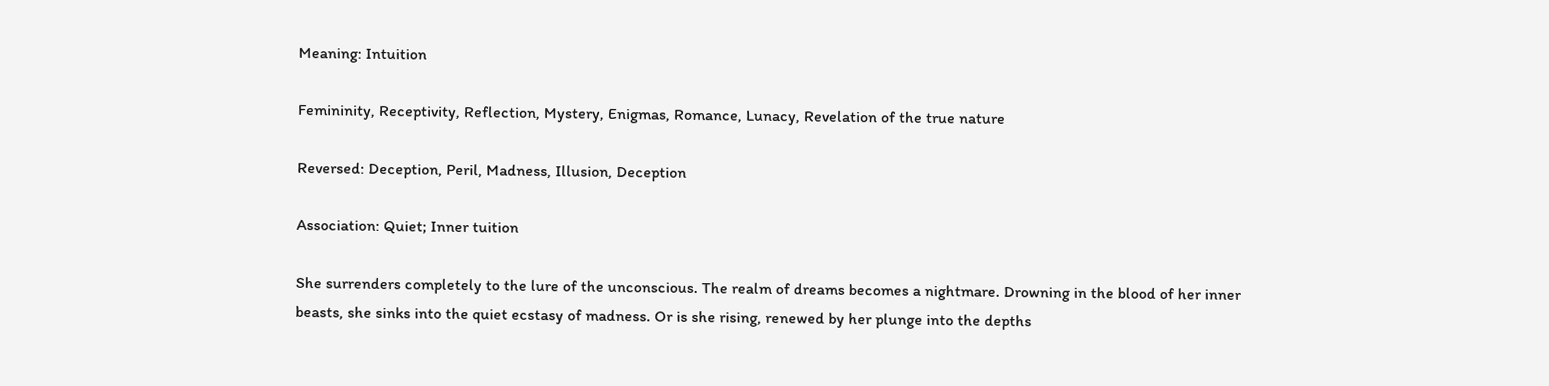Meaning: Intuition

Femininity, Receptivity, Reflection, Mystery, Enigmas, Romance, Lunacy, Revelation of the true nature

Reversed: Deception, Peril, Madness, Illusion, Deception

Association: Quiet; Inner tuition

She surrenders completely to the lure of the unconscious. The realm of dreams becomes a nightmare. Drowning in the blood of her inner beasts, she sinks into the quiet ecstasy of madness. Or is she rising, renewed by her plunge into the depths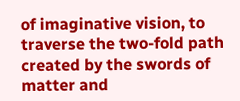of imaginative vision, to traverse the two-fold path created by the swords of matter and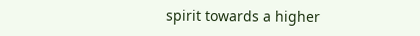spirit towards a higher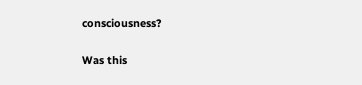consciousness?

Was this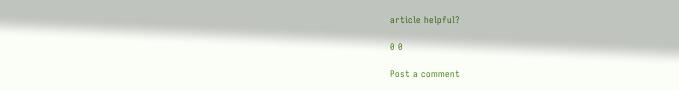article helpful?

0 0

Post a comment